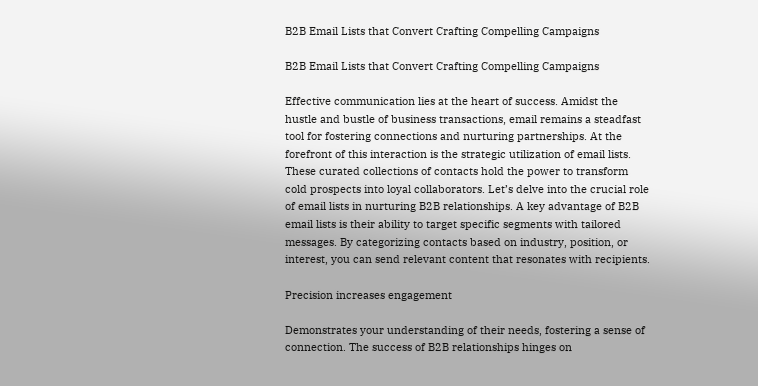B2B Email Lists that Convert Crafting Compelling Campaigns

B2B Email Lists that Convert Crafting Compelling Campaigns

Effective communication lies at the heart of success. Amidst the hustle and bustle of business transactions, email remains a steadfast tool for fostering connections and nurturing partnerships. At the forefront of this interaction is the strategic utilization of email lists. These curated collections of contacts hold the power to transform cold prospects into loyal collaborators. Let’s delve into the crucial role of email lists in nurturing B2B relationships. A key advantage of B2B email lists is their ability to target specific segments with tailored messages. By categorizing contacts based on industry, position, or interest, you can send relevant content that resonates with recipients.

Precision increases engagement

Demonstrates your understanding of their needs, fostering a sense of connection. The success of B2B relationships hinges on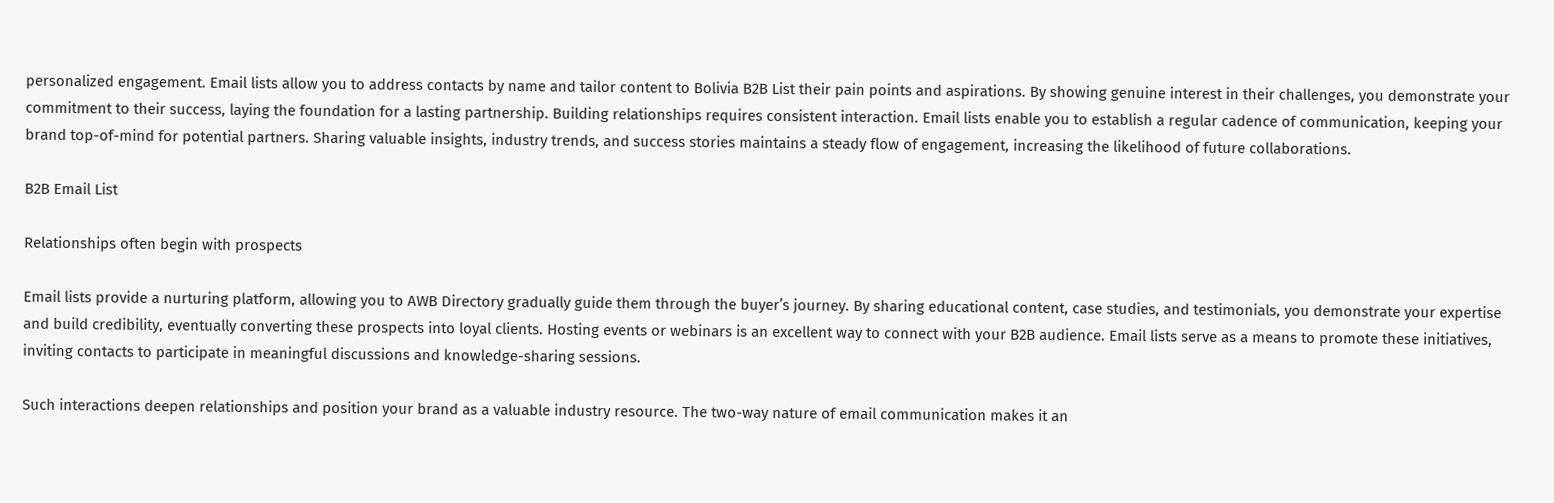personalized engagement. Email lists allow you to address contacts by name and tailor content to Bolivia B2B List their pain points and aspirations. By showing genuine interest in their challenges, you demonstrate your commitment to their success, laying the foundation for a lasting partnership. Building relationships requires consistent interaction. Email lists enable you to establish a regular cadence of communication, keeping your brand top-of-mind for potential partners. Sharing valuable insights, industry trends, and success stories maintains a steady flow of engagement, increasing the likelihood of future collaborations.

B2B Email List

Relationships often begin with prospects

Email lists provide a nurturing platform, allowing you to AWB Directory gradually guide them through the buyer’s journey. By sharing educational content, case studies, and testimonials, you demonstrate your expertise and build credibility, eventually converting these prospects into loyal clients. Hosting events or webinars is an excellent way to connect with your B2B audience. Email lists serve as a means to promote these initiatives, inviting contacts to participate in meaningful discussions and knowledge-sharing sessions.

Such interactions deepen relationships and position your brand as a valuable industry resource. The two-way nature of email communication makes it an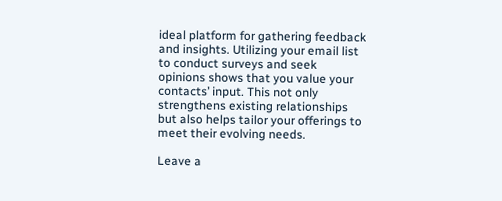ideal platform for gathering feedback and insights. Utilizing your email list to conduct surveys and seek opinions shows that you value your contacts’ input. This not only strengthens existing relationships but also helps tailor your offerings to meet their evolving needs.

Leave a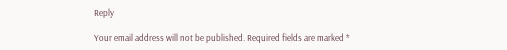Reply

Your email address will not be published. Required fields are marked *